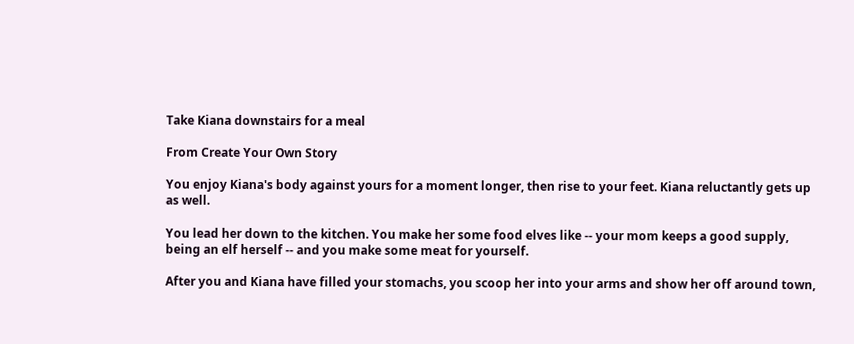Take Kiana downstairs for a meal

From Create Your Own Story

You enjoy Kiana's body against yours for a moment longer, then rise to your feet. Kiana reluctantly gets up as well.

You lead her down to the kitchen. You make her some food elves like -- your mom keeps a good supply, being an elf herself -- and you make some meat for yourself.

After you and Kiana have filled your stomachs, you scoop her into your arms and show her off around town,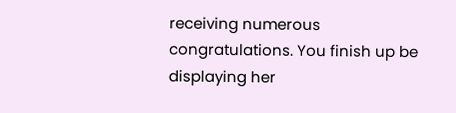receiving numerous congratulations. You finish up be displaying her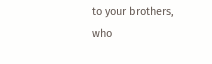to your brothers, who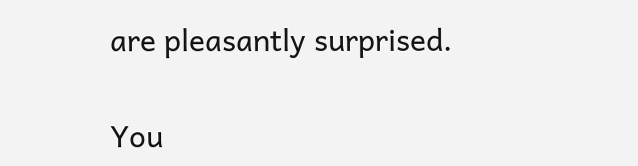are pleasantly surprised.

You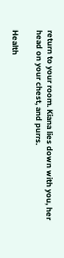return to your room. Kiana lies down with you, her head on your chest, and purrs.

Health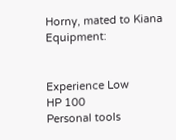Horny, mated to Kiana Equipment:


Experience Low
HP 100
Personal tools